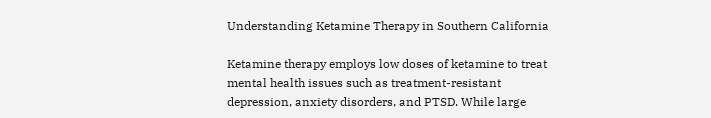Understanding Ketamine Therapy in Southern California

Ketamine therapy employs low doses of ketamine to treat mental health issues such as treatment-resistant depression, anxiety disorders, and PTSD. While large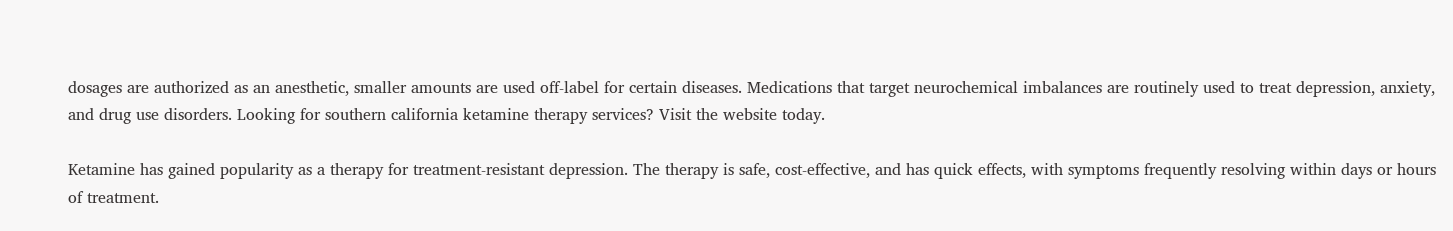dosages are authorized as an anesthetic, smaller amounts are used off-label for certain diseases. Medications that target neurochemical imbalances are routinely used to treat depression, anxiety, and drug use disorders. Looking for southern california ketamine therapy services? Visit the website today.

Ketamine has gained popularity as a therapy for treatment-resistant depression. The therapy is safe, cost-effective, and has quick effects, with symptoms frequently resolving within days or hours of treatment.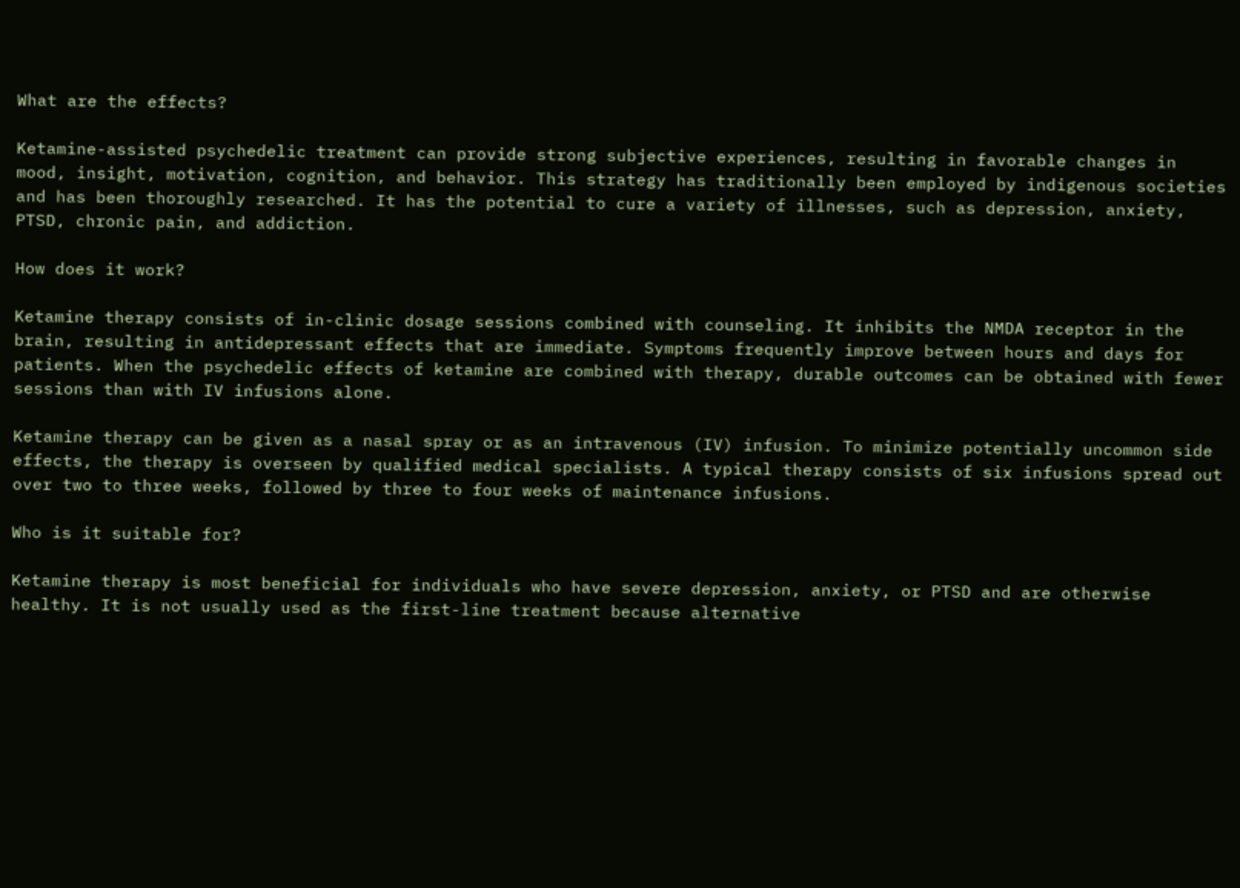What are the effects?

Ketamine-assisted psychedelic treatment can provide strong subjective experiences, resulting in favorable changes in mood, insight, motivation, cognition, and behavior. This strategy has traditionally been employed by indigenous societies and has been thoroughly researched. It has the potential to cure a variety of illnesses, such as depression, anxiety, PTSD, chronic pain, and addiction.

How does it work?

Ketamine therapy consists of in-clinic dosage sessions combined with counseling. It inhibits the NMDA receptor in the brain, resulting in antidepressant effects that are immediate. Symptoms frequently improve between hours and days for patients. When the psychedelic effects of ketamine are combined with therapy, durable outcomes can be obtained with fewer sessions than with IV infusions alone.

Ketamine therapy can be given as a nasal spray or as an intravenous (IV) infusion. To minimize potentially uncommon side effects, the therapy is overseen by qualified medical specialists. A typical therapy consists of six infusions spread out over two to three weeks, followed by three to four weeks of maintenance infusions.

Who is it suitable for?

Ketamine therapy is most beneficial for individuals who have severe depression, anxiety, or PTSD and are otherwise healthy. It is not usually used as the first-line treatment because alternative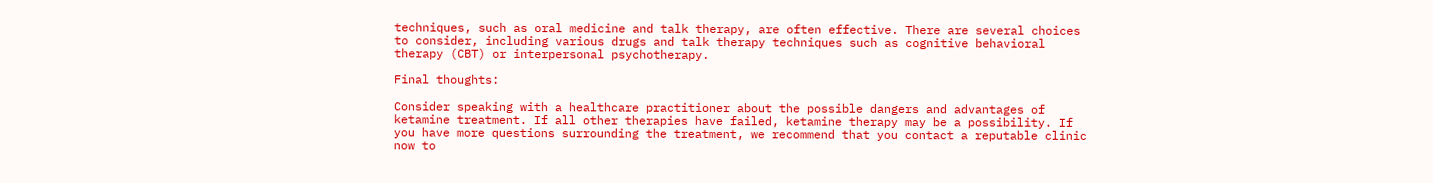techniques, such as oral medicine and talk therapy, are often effective. There are several choices to consider, including various drugs and talk therapy techniques such as cognitive behavioral therapy (CBT) or interpersonal psychotherapy.

Final thoughts:

Consider speaking with a healthcare practitioner about the possible dangers and advantages of ketamine treatment. If all other therapies have failed, ketamine therapy may be a possibility. If you have more questions surrounding the treatment, we recommend that you contact a reputable clinic now to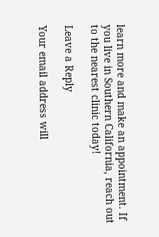learn more and make an appointment. If you live in Southern California, reach out to the nearest clinic today!

Leave a Reply

Your email address will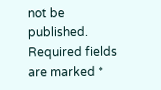not be published. Required fields are marked *